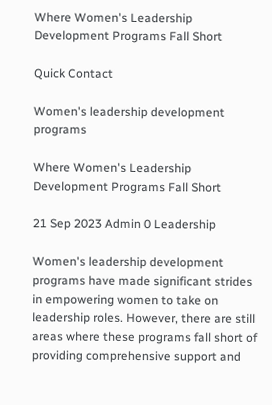Where Women's Leadership Development Programs Fall Short

Quick Contact

Women's leadership development programs

Where Women's Leadership Development Programs Fall Short

21 Sep 2023 Admin 0 Leadership

Women's leadership development programs have made significant strides in empowering women to take on leadership roles. However, there are still areas where these programs fall short of providing comprehensive support and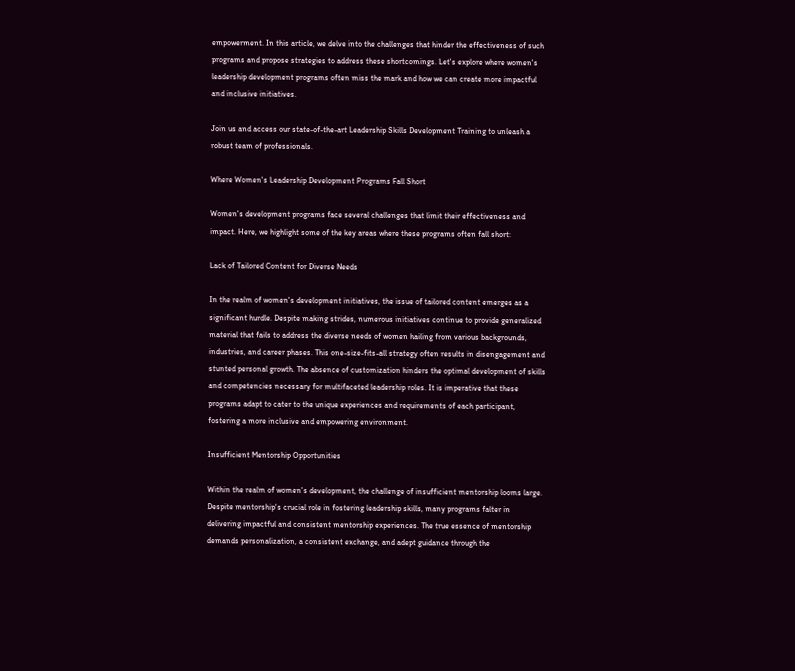empowerment. In this article, we delve into the challenges that hinder the effectiveness of such programs and propose strategies to address these shortcomings. Let's explore where women's leadership development programs often miss the mark and how we can create more impactful and inclusive initiatives.

Join us and access our state-of-the-art Leadership Skills Development Training to unleash a robust team of professionals.

Where Women's Leadership Development Programs Fall Short

Women's development programs face several challenges that limit their effectiveness and impact. Here, we highlight some of the key areas where these programs often fall short:

Lack of Tailored Content for Diverse Needs

In the realm of women's development initiatives, the issue of tailored content emerges as a significant hurdle. Despite making strides, numerous initiatives continue to provide generalized material that fails to address the diverse needs of women hailing from various backgrounds, industries, and career phases. This one-size-fits-all strategy often results in disengagement and stunted personal growth. The absence of customization hinders the optimal development of skills and competencies necessary for multifaceted leadership roles. It is imperative that these programs adapt to cater to the unique experiences and requirements of each participant, fostering a more inclusive and empowering environment.

Insufficient Mentorship Opportunities

Within the realm of women's development, the challenge of insufficient mentorship looms large. Despite mentorship's crucial role in fostering leadership skills, many programs falter in delivering impactful and consistent mentorship experiences. The true essence of mentorship demands personalization, a consistent exchange, and adept guidance through the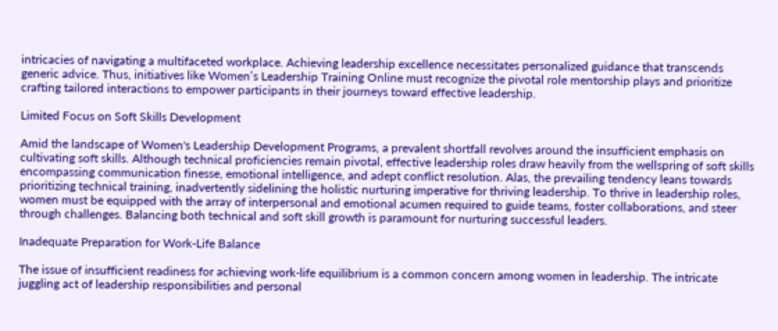intricacies of navigating a multifaceted workplace. Achieving leadership excellence necessitates personalized guidance that transcends generic advice. Thus, initiatives like Women’s Leadership Training Online must recognize the pivotal role mentorship plays and prioritize crafting tailored interactions to empower participants in their journeys toward effective leadership.

Limited Focus on Soft Skills Development

Amid the landscape of Women's Leadership Development Programs, a prevalent shortfall revolves around the insufficient emphasis on cultivating soft skills. Although technical proficiencies remain pivotal, effective leadership roles draw heavily from the wellspring of soft skills encompassing communication finesse, emotional intelligence, and adept conflict resolution. Alas, the prevailing tendency leans towards prioritizing technical training, inadvertently sidelining the holistic nurturing imperative for thriving leadership. To thrive in leadership roles, women must be equipped with the array of interpersonal and emotional acumen required to guide teams, foster collaborations, and steer through challenges. Balancing both technical and soft skill growth is paramount for nurturing successful leaders.

Inadequate Preparation for Work-Life Balance

The issue of insufficient readiness for achieving work-life equilibrium is a common concern among women in leadership. The intricate juggling act of leadership responsibilities and personal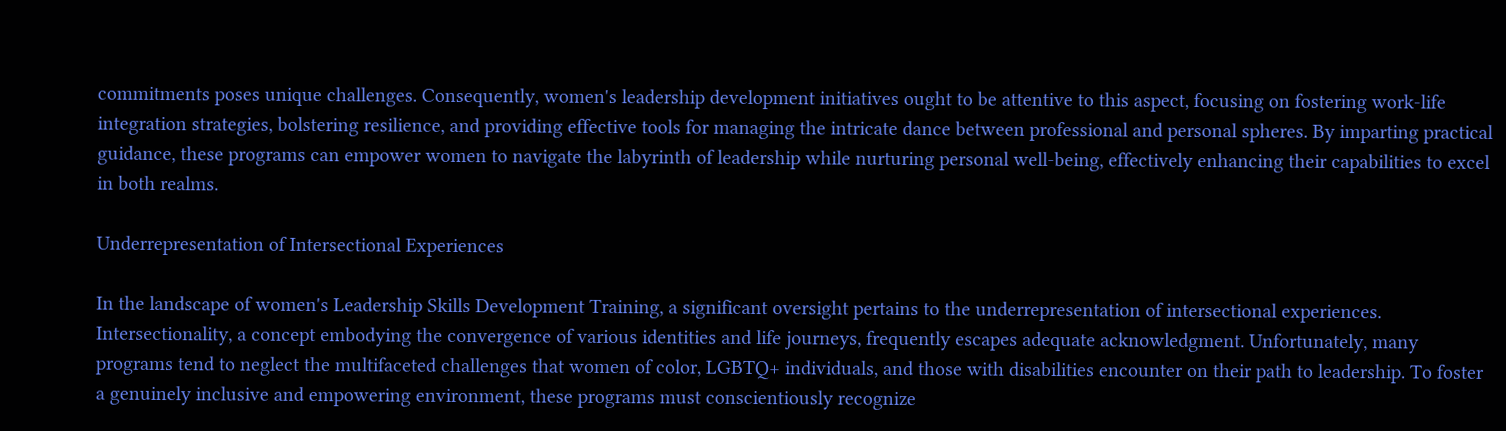commitments poses unique challenges. Consequently, women's leadership development initiatives ought to be attentive to this aspect, focusing on fostering work-life integration strategies, bolstering resilience, and providing effective tools for managing the intricate dance between professional and personal spheres. By imparting practical guidance, these programs can empower women to navigate the labyrinth of leadership while nurturing personal well-being, effectively enhancing their capabilities to excel in both realms.

Underrepresentation of Intersectional Experiences

In the landscape of women's Leadership Skills Development Training, a significant oversight pertains to the underrepresentation of intersectional experiences. Intersectionality, a concept embodying the convergence of various identities and life journeys, frequently escapes adequate acknowledgment. Unfortunately, many programs tend to neglect the multifaceted challenges that women of color, LGBTQ+ individuals, and those with disabilities encounter on their path to leadership. To foster a genuinely inclusive and empowering environment, these programs must conscientiously recognize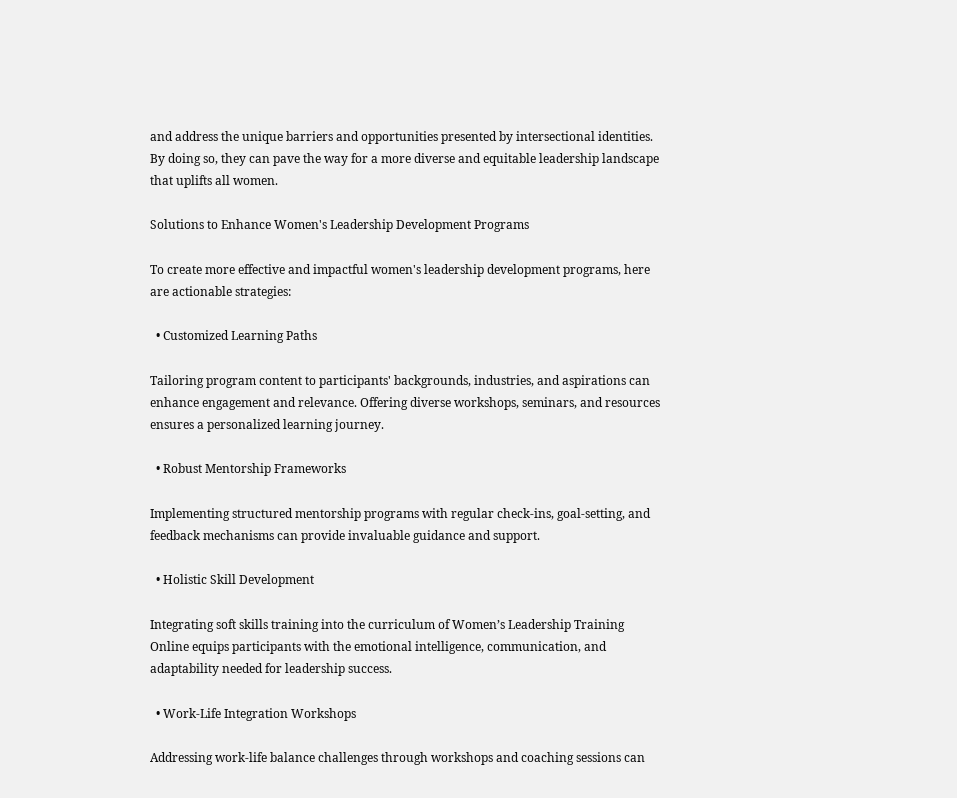and address the unique barriers and opportunities presented by intersectional identities. By doing so, they can pave the way for a more diverse and equitable leadership landscape that uplifts all women.

Solutions to Enhance Women's Leadership Development Programs

To create more effective and impactful women's leadership development programs, here are actionable strategies:

  • Customized Learning Paths

Tailoring program content to participants' backgrounds, industries, and aspirations can enhance engagement and relevance. Offering diverse workshops, seminars, and resources ensures a personalized learning journey.

  • Robust Mentorship Frameworks

Implementing structured mentorship programs with regular check-ins, goal-setting, and feedback mechanisms can provide invaluable guidance and support.

  • Holistic Skill Development

Integrating soft skills training into the curriculum of Women’s Leadership Training Online equips participants with the emotional intelligence, communication, and adaptability needed for leadership success.

  • Work-Life Integration Workshops

Addressing work-life balance challenges through workshops and coaching sessions can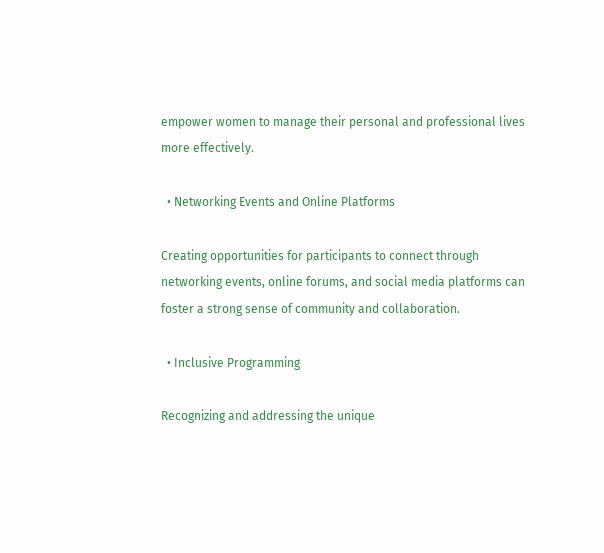empower women to manage their personal and professional lives more effectively.

  • Networking Events and Online Platforms

Creating opportunities for participants to connect through networking events, online forums, and social media platforms can foster a strong sense of community and collaboration.

  • Inclusive Programming

Recognizing and addressing the unique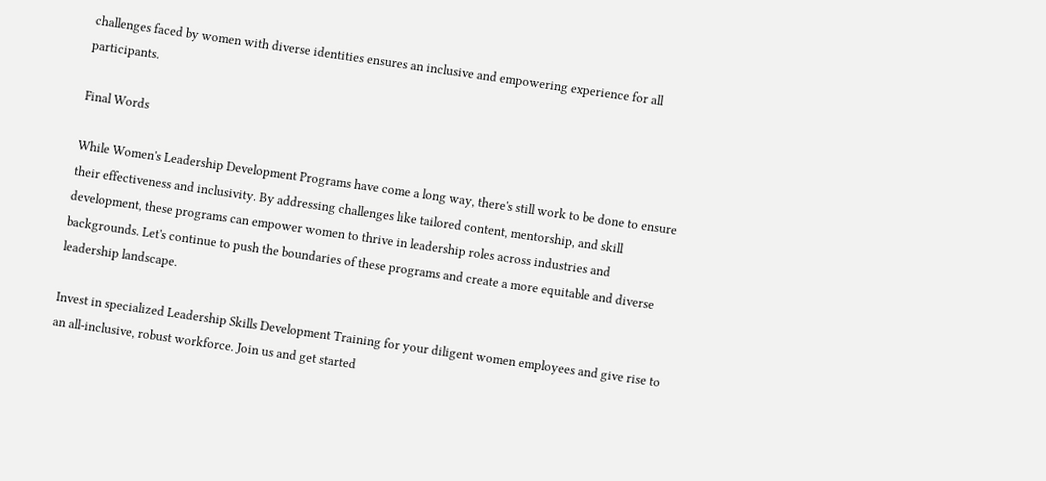challenges faced by women with diverse identities ensures an inclusive and empowering experience for all participants.

Final Words

While Women's Leadership Development Programs have come a long way, there's still work to be done to ensure their effectiveness and inclusivity. By addressing challenges like tailored content, mentorship, and skill development, these programs can empower women to thrive in leadership roles across industries and backgrounds. Let's continue to push the boundaries of these programs and create a more equitable and diverse leadership landscape.

Invest in specialized Leadership Skills Development Training for your diligent women employees and give rise to an all-inclusive, robust workforce. Join us and get started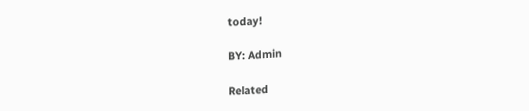today!

BY: Admin

Related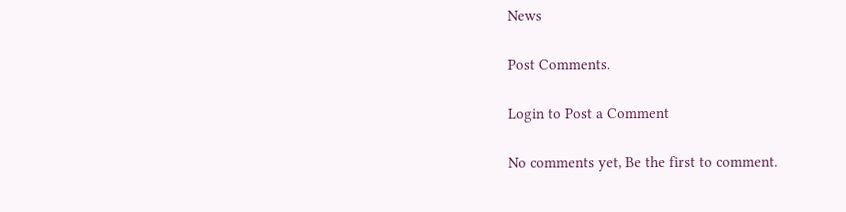News

Post Comments.

Login to Post a Comment

No comments yet, Be the first to comment.